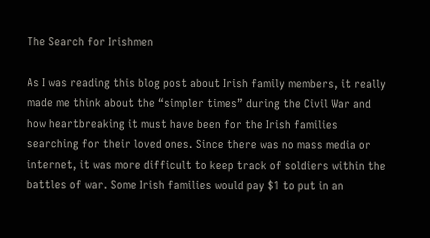The Search for Irishmen

As I was reading this blog post about Irish family members, it really made me think about the “simpler times” during the Civil War and how heartbreaking it must have been for the Irish families searching for their loved ones. Since there was no mass media or internet, it was more difficult to keep track of soldiers within the battles of war. Some Irish families would pay $1 to put in an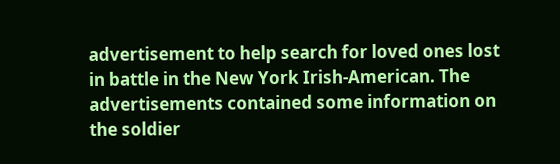advertisement to help search for loved ones lost in battle in the New York Irish-American. The advertisements contained some information on the soldier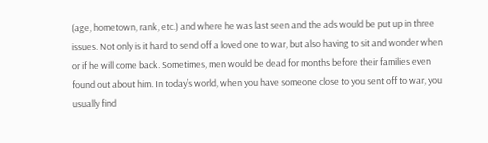(age, hometown, rank, etc.) and where he was last seen and the ads would be put up in three issues. Not only is it hard to send off a loved one to war, but also having to sit and wonder when or if he will come back. Sometimes, men would be dead for months before their families even found out about him. In today’s world, when you have someone close to you sent off to war, you usually find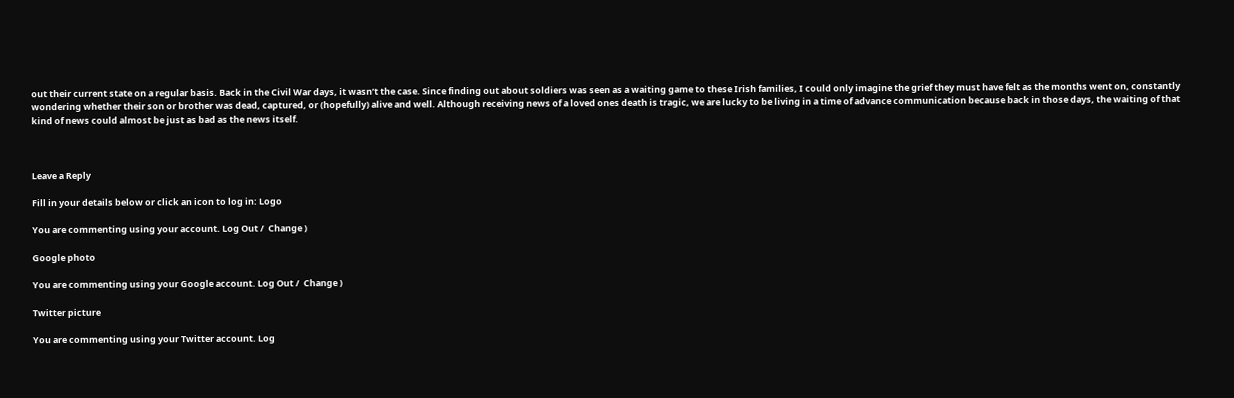out their current state on a regular basis. Back in the Civil War days, it wasn’t the case. Since finding out about soldiers was seen as a waiting game to these Irish families, I could only imagine the grief they must have felt as the months went on, constantly wondering whether their son or brother was dead, captured, or (hopefully) alive and well. Although receiving news of a loved ones death is tragic, we are lucky to be living in a time of advance communication because back in those days, the waiting of that kind of news could almost be just as bad as the news itself.



Leave a Reply

Fill in your details below or click an icon to log in: Logo

You are commenting using your account. Log Out /  Change )

Google photo

You are commenting using your Google account. Log Out /  Change )

Twitter picture

You are commenting using your Twitter account. Log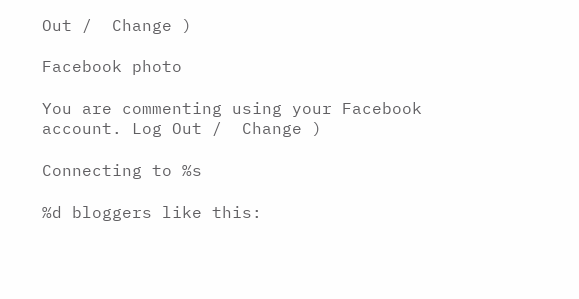Out /  Change )

Facebook photo

You are commenting using your Facebook account. Log Out /  Change )

Connecting to %s

%d bloggers like this: